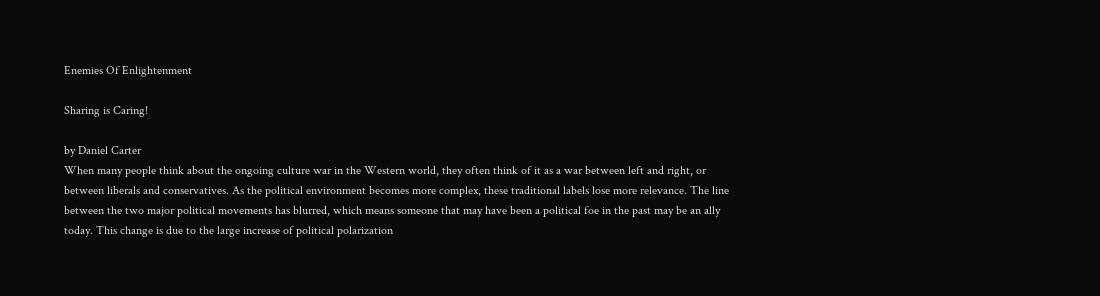Enemies Of Enlightenment

Sharing is Caring!

by Daniel Carter
When many people think about the ongoing culture war in the Western world, they often think of it as a war between left and right, or between liberals and conservatives. As the political environment becomes more complex, these traditional labels lose more relevance. The line between the two major political movements has blurred, which means someone that may have been a political foe in the past may be an ally today. This change is due to the large increase of political polarization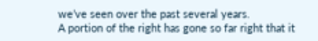we’ve seen over the past several years.
A portion of the right has gone so far right that it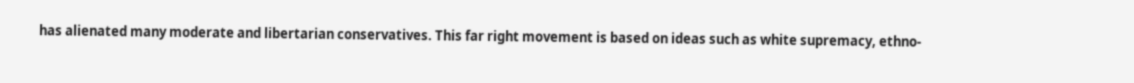has alienated many moderate and libertarian conservatives. This far right movement is based on ideas such as white supremacy, ethno-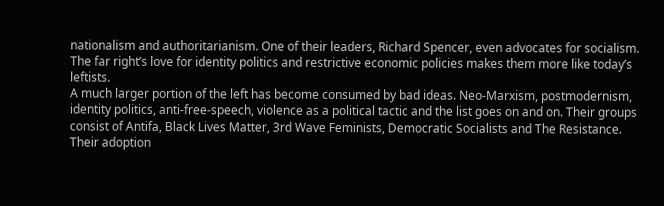nationalism and authoritarianism. One of their leaders, Richard Spencer, even advocates for socialism. The far right’s love for identity politics and restrictive economic policies makes them more like today’s leftists.
A much larger portion of the left has become consumed by bad ideas. Neo-Marxism, postmodernism, identity politics, anti-free-speech, violence as a political tactic and the list goes on and on. Their groups consist of Antifa, Black Lives Matter, 3rd Wave Feminists, Democratic Socialists and The Resistance. Their adoption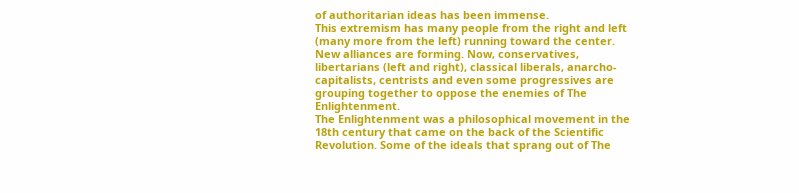of authoritarian ideas has been immense.
This extremism has many people from the right and left (many more from the left) running toward the center. New alliances are forming. Now, conservatives, libertarians (left and right), classical liberals, anarcho-capitalists, centrists and even some progressives are grouping together to oppose the enemies of The Enlightenment.
The Enlightenment was a philosophical movement in the 18th century that came on the back of the Scientific Revolution. Some of the ideals that sprang out of The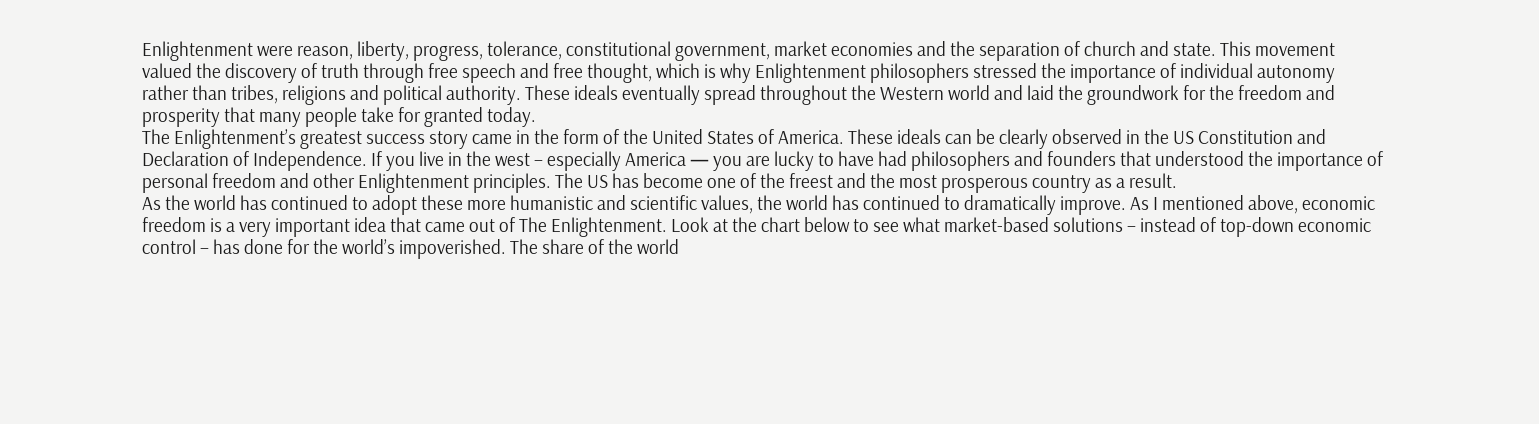Enlightenment were reason, liberty, progress, tolerance, constitutional government, market economies and the separation of church and state. This movement valued the discovery of truth through free speech and free thought, which is why Enlightenment philosophers stressed the importance of individual autonomy rather than tribes, religions and political authority. These ideals eventually spread throughout the Western world and laid the groundwork for the freedom and prosperity that many people take for granted today.
The Enlightenment’s greatest success story came in the form of the United States of America. These ideals can be clearly observed in the US Constitution and Declaration of Independence. If you live in the west – especially America — you are lucky to have had philosophers and founders that understood the importance of personal freedom and other Enlightenment principles. The US has become one of the freest and the most prosperous country as a result.
As the world has continued to adopt these more humanistic and scientific values, the world has continued to dramatically improve. As I mentioned above, economic freedom is a very important idea that came out of The Enlightenment. Look at the chart below to see what market-based solutions – instead of top-down economic control – has done for the world’s impoverished. The share of the world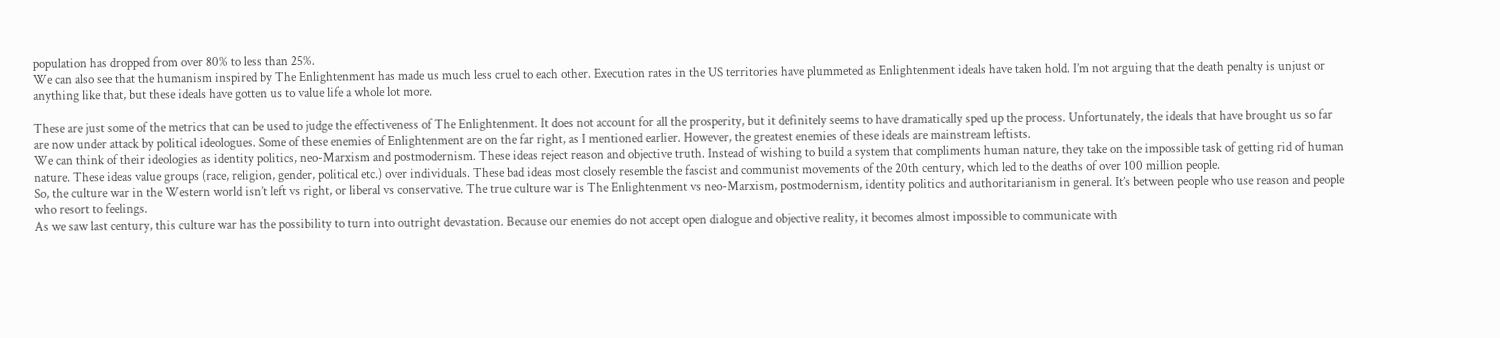population has dropped from over 80% to less than 25%.
We can also see that the humanism inspired by The Enlightenment has made us much less cruel to each other. Execution rates in the US territories have plummeted as Enlightenment ideals have taken hold. I’m not arguing that the death penalty is unjust or anything like that, but these ideals have gotten us to value life a whole lot more.

These are just some of the metrics that can be used to judge the effectiveness of The Enlightenment. It does not account for all the prosperity, but it definitely seems to have dramatically sped up the process. Unfortunately, the ideals that have brought us so far are now under attack by political ideologues. Some of these enemies of Enlightenment are on the far right, as I mentioned earlier. However, the greatest enemies of these ideals are mainstream leftists.
We can think of their ideologies as identity politics, neo-Marxism and postmodernism. These ideas reject reason and objective truth. Instead of wishing to build a system that compliments human nature, they take on the impossible task of getting rid of human nature. These ideas value groups (race, religion, gender, political etc.) over individuals. These bad ideas most closely resemble the fascist and communist movements of the 20th century, which led to the deaths of over 100 million people.
So, the culture war in the Western world isn’t left vs right, or liberal vs conservative. The true culture war is The Enlightenment vs neo-Marxism, postmodernism, identity politics and authoritarianism in general. It’s between people who use reason and people who resort to feelings.
As we saw last century, this culture war has the possibility to turn into outright devastation. Because our enemies do not accept open dialogue and objective reality, it becomes almost impossible to communicate with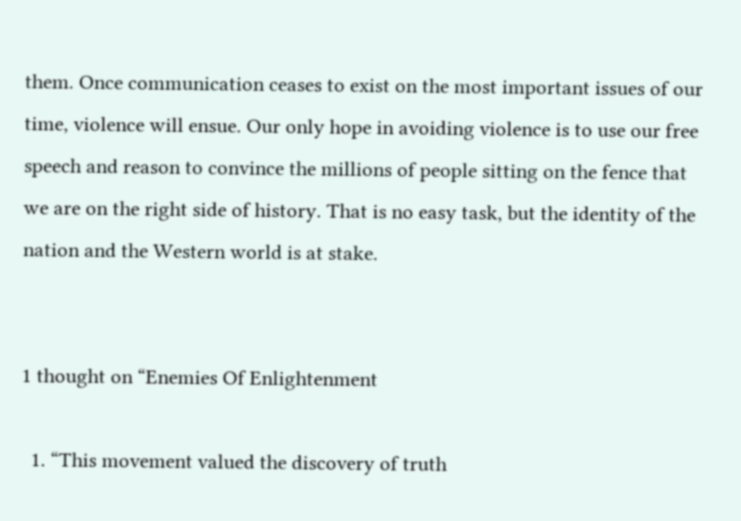them. Once communication ceases to exist on the most important issues of our time, violence will ensue. Our only hope in avoiding violence is to use our free speech and reason to convince the millions of people sitting on the fence that we are on the right side of history. That is no easy task, but the identity of the nation and the Western world is at stake.


1 thought on “Enemies Of Enlightenment

  1. “This movement valued the discovery of truth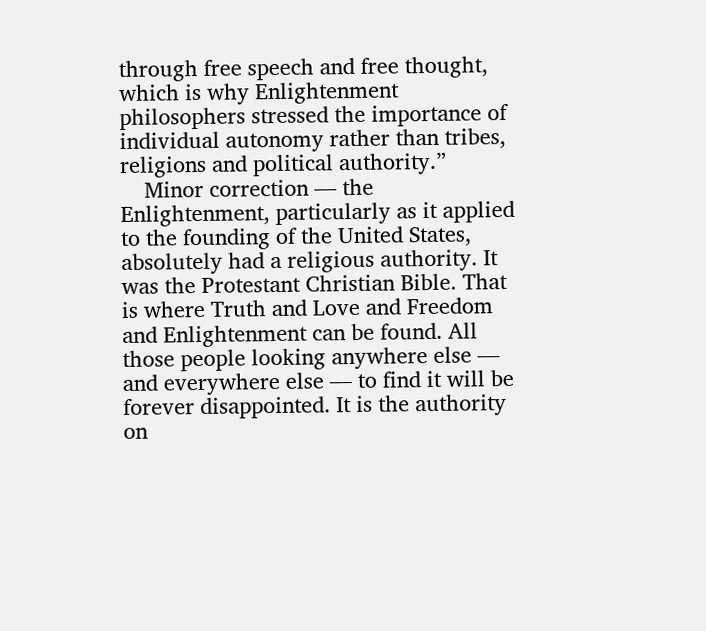through free speech and free thought, which is why Enlightenment philosophers stressed the importance of individual autonomy rather than tribes, religions and political authority.”
    Minor correction — the Enlightenment, particularly as it applied to the founding of the United States, absolutely had a religious authority. It was the Protestant Christian Bible. That is where Truth and Love and Freedom and Enlightenment can be found. All those people looking anywhere else — and everywhere else — to find it will be forever disappointed. It is the authority on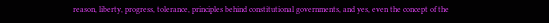reason, liberty, progress, tolerance, principles behind constitutional governments, and yes, even the concept of the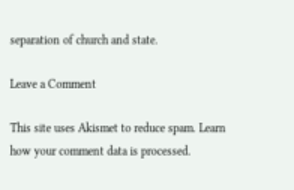separation of church and state.

Leave a Comment

This site uses Akismet to reduce spam. Learn how your comment data is processed.